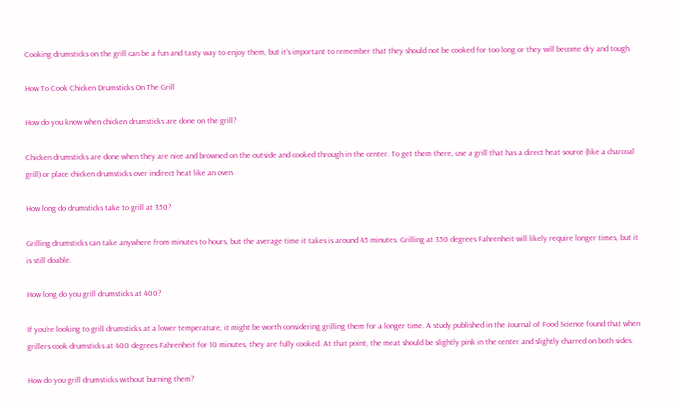Cooking drumsticks on the grill can be a fun and tasty way to enjoy them, but it’s important to remember that they should not be cooked for too long or they will become dry and tough.

How To Cook Chicken Drumsticks On The Grill

How do you know when chicken drumsticks are done on the grill?

Chicken drumsticks are done when they are nice and browned on the outside and cooked through in the center. To get them there, use a grill that has a direct heat source (like a charcoal grill) or place chicken drumsticks over indirect heat like an oven.

How long do drumsticks take to grill at 350?

Grilling drumsticks can take anywhere from minutes to hours, but the average time it takes is around 45 minutes. Grilling at 350 degrees Fahrenheit will likely require longer times, but it is still doable.

How long do you grill drumsticks at 400?

If you’re looking to grill drumsticks at a lower temperature, it might be worth considering grilling them for a longer time. A study published in the Journal of Food Science found that when grillers cook drumsticks at 400 degrees Fahrenheit for 10 minutes, they are fully cooked. At that point, the meat should be slightly pink in the center and slightly charred on both sides.

How do you grill drumsticks without burning them?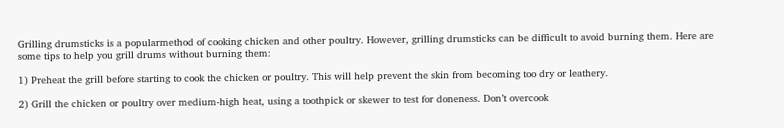Grilling drumsticks is a popularmethod of cooking chicken and other poultry. However, grilling drumsticks can be difficult to avoid burning them. Here are some tips to help you grill drums without burning them:

1) Preheat the grill before starting to cook the chicken or poultry. This will help prevent the skin from becoming too dry or leathery.

2) Grill the chicken or poultry over medium-high heat, using a toothpick or skewer to test for doneness. Don’t overcook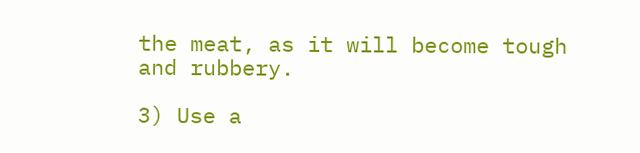the meat, as it will become tough and rubbery.

3) Use a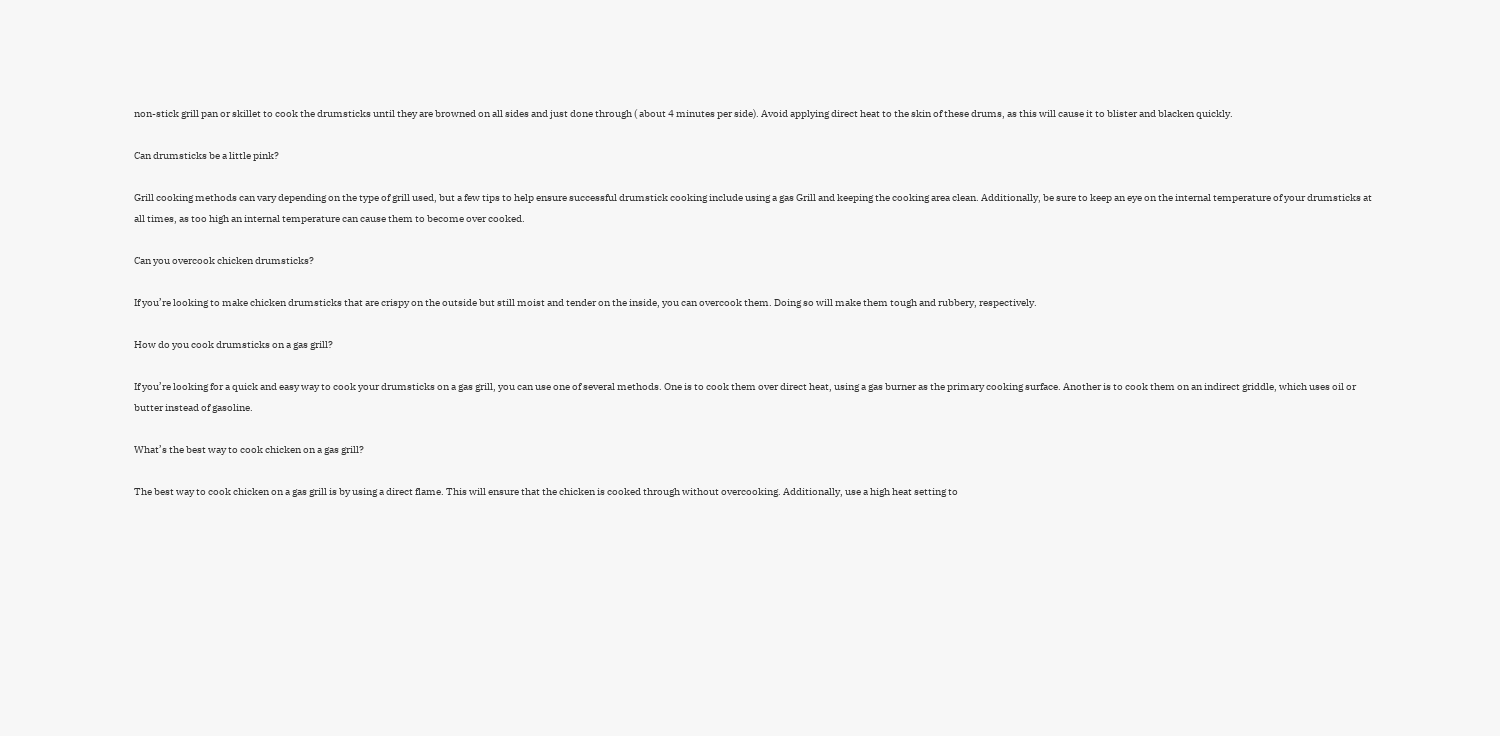non-stick grill pan or skillet to cook the drumsticks until they are browned on all sides and just done through ( about 4 minutes per side). Avoid applying direct heat to the skin of these drums, as this will cause it to blister and blacken quickly.

Can drumsticks be a little pink?

Grill cooking methods can vary depending on the type of grill used, but a few tips to help ensure successful drumstick cooking include using a gas Grill and keeping the cooking area clean. Additionally, be sure to keep an eye on the internal temperature of your drumsticks at all times, as too high an internal temperature can cause them to become over cooked.

Can you overcook chicken drumsticks?

If you’re looking to make chicken drumsticks that are crispy on the outside but still moist and tender on the inside, you can overcook them. Doing so will make them tough and rubbery, respectively.

How do you cook drumsticks on a gas grill?

If you’re looking for a quick and easy way to cook your drumsticks on a gas grill, you can use one of several methods. One is to cook them over direct heat, using a gas burner as the primary cooking surface. Another is to cook them on an indirect griddle, which uses oil or butter instead of gasoline.

What’s the best way to cook chicken on a gas grill?

The best way to cook chicken on a gas grill is by using a direct flame. This will ensure that the chicken is cooked through without overcooking. Additionally, use a high heat setting to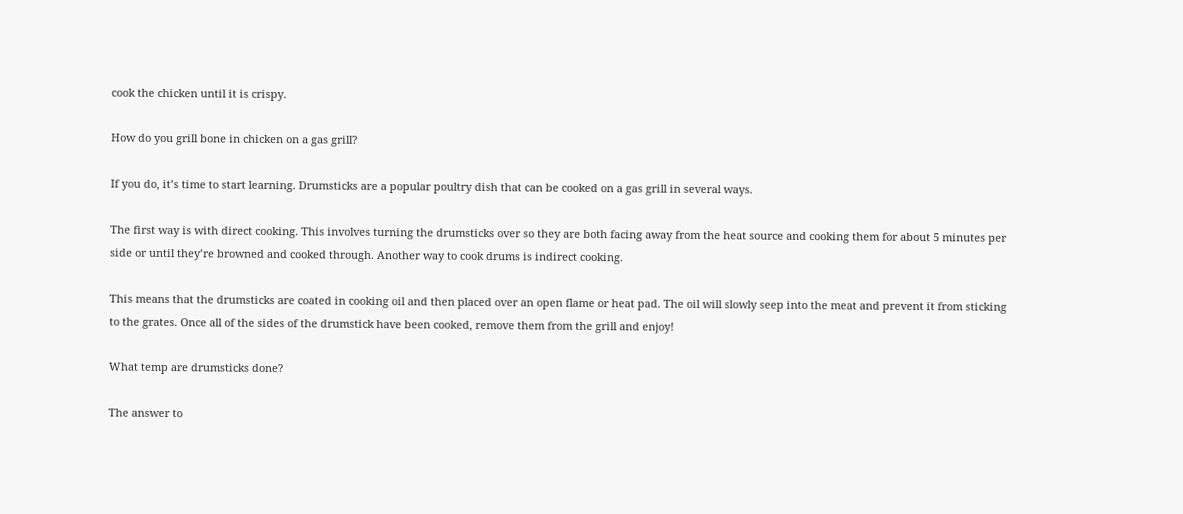cook the chicken until it is crispy.

How do you grill bone in chicken on a gas grill?

If you do, it’s time to start learning. Drumsticks are a popular poultry dish that can be cooked on a gas grill in several ways.

The first way is with direct cooking. This involves turning the drumsticks over so they are both facing away from the heat source and cooking them for about 5 minutes per side or until they’re browned and cooked through. Another way to cook drums is indirect cooking.

This means that the drumsticks are coated in cooking oil and then placed over an open flame or heat pad. The oil will slowly seep into the meat and prevent it from sticking to the grates. Once all of the sides of the drumstick have been cooked, remove them from the grill and enjoy!

What temp are drumsticks done?

The answer to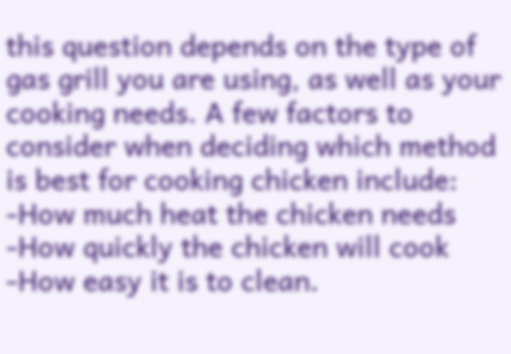this question depends on the type of gas grill you are using, as well as your cooking needs. A few factors to consider when deciding which method is best for cooking chicken include: -How much heat the chicken needs -How quickly the chicken will cook -How easy it is to clean.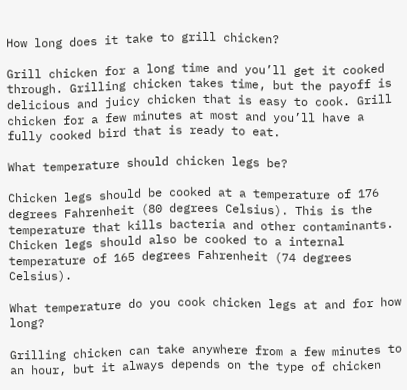How long does it take to grill chicken?

Grill chicken for a long time and you’ll get it cooked through. Grilling chicken takes time, but the payoff is delicious and juicy chicken that is easy to cook. Grill chicken for a few minutes at most and you’ll have a fully cooked bird that is ready to eat.

What temperature should chicken legs be?

Chicken legs should be cooked at a temperature of 176 degrees Fahrenheit (80 degrees Celsius). This is the temperature that kills bacteria and other contaminants. Chicken legs should also be cooked to a internal temperature of 165 degrees Fahrenheit (74 degrees Celsius).

What temperature do you cook chicken legs at and for how long?

Grilling chicken can take anywhere from a few minutes to an hour, but it always depends on the type of chicken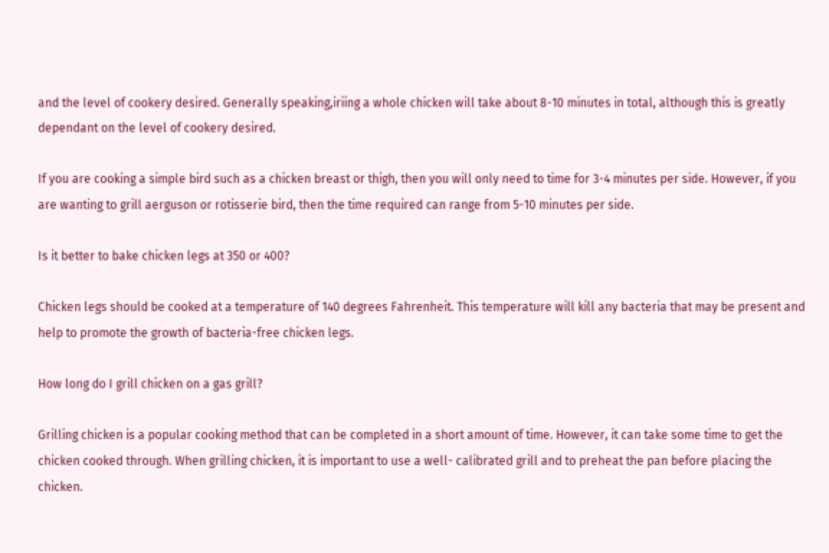and the level of cookery desired. Generally speaking,iriing a whole chicken will take about 8-10 minutes in total, although this is greatly dependant on the level of cookery desired.

If you are cooking a simple bird such as a chicken breast or thigh, then you will only need to time for 3-4 minutes per side. However, if you are wanting to grill aerguson or rotisserie bird, then the time required can range from 5-10 minutes per side.

Is it better to bake chicken legs at 350 or 400?

Chicken legs should be cooked at a temperature of 140 degrees Fahrenheit. This temperature will kill any bacteria that may be present and help to promote the growth of bacteria-free chicken legs.

How long do I grill chicken on a gas grill?

Grilling chicken is a popular cooking method that can be completed in a short amount of time. However, it can take some time to get the chicken cooked through. When grilling chicken, it is important to use a well- calibrated grill and to preheat the pan before placing the chicken.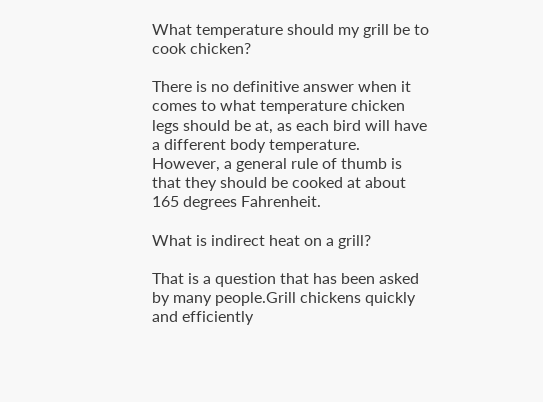What temperature should my grill be to cook chicken?

There is no definitive answer when it comes to what temperature chicken legs should be at, as each bird will have a different body temperature. However, a general rule of thumb is that they should be cooked at about 165 degrees Fahrenheit.

What is indirect heat on a grill?

That is a question that has been asked by many people.Grill chickens quickly and efficiently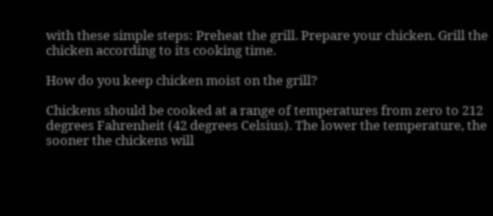with these simple steps: Preheat the grill. Prepare your chicken. Grill the chicken according to its cooking time.

How do you keep chicken moist on the grill?

Chickens should be cooked at a range of temperatures from zero to 212 degrees Fahrenheit (42 degrees Celsius). The lower the temperature, the sooner the chickens will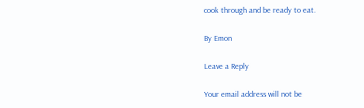cook through and be ready to eat.

By Emon

Leave a Reply

Your email address will not be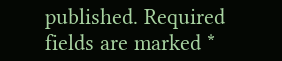published. Required fields are marked *